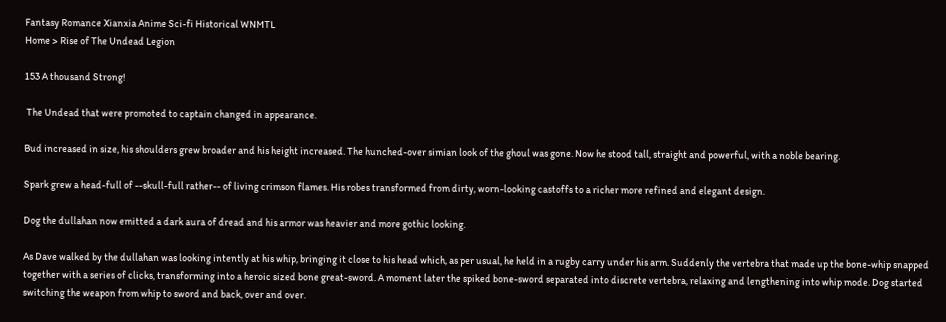Fantasy Romance Xianxia Anime Sci-fi Historical WNMTL
Home > Rise of The Undead Legion

153 A thousand Strong!

 The Undead that were promoted to captain changed in appearance.

Bud increased in size, his shoulders grew broader and his height increased. The hunched-over simian look of the ghoul was gone. Now he stood tall, straight and powerful, with a noble bearing.

Spark grew a head-full of --skull-full rather-- of living crimson flames. His robes transformed from dirty, worn-looking castoffs to a richer more refined and elegant design.

Dog the dullahan now emitted a dark aura of dread and his armor was heavier and more gothic looking.

As Dave walked by the dullahan was looking intently at his whip, bringing it close to his head which, as per usual, he held in a rugby carry under his arm. Suddenly the vertebra that made up the bone-whip snapped together with a series of clicks, transforming into a heroic sized bone great-sword. A moment later the spiked bone-sword separated into discrete vertebra, relaxing and lengthening into whip mode. Dog started switching the weapon from whip to sword and back, over and over.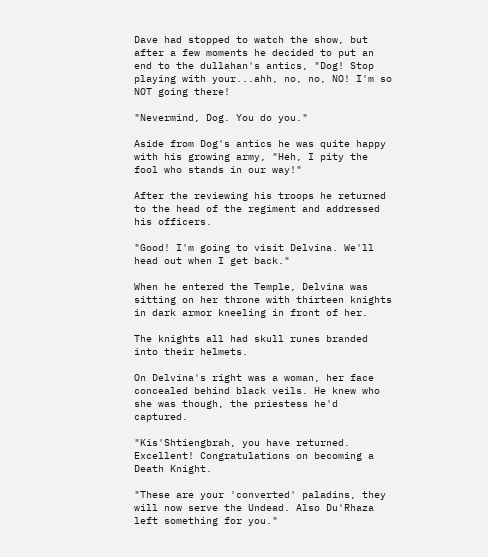Dave had stopped to watch the show, but after a few moments he decided to put an end to the dullahan's antics, "Dog! Stop playing with your...ahh, no, no, NO! I'm so NOT going there!

"Nevermind, Dog. You do you."

Aside from Dog's antics he was quite happy with his growing army, "Heh, I pity the fool who stands in our way!"

After the reviewing his troops he returned to the head of the regiment and addressed his officers.

"Good! I'm going to visit Delvina. We'll head out when I get back."

When he entered the Temple, Delvina was sitting on her throne with thirteen knights in dark armor kneeling in front of her.

The knights all had skull runes branded into their helmets.

On Delvina's right was a woman, her face concealed behind black veils. He knew who she was though, the priestess he'd captured.

"Kis'Shtiengbrah, you have returned. Excellent! Congratulations on becoming a Death Knight.

"These are your 'converted' paladins, they will now serve the Undead. Also Du'Rhaza left something for you."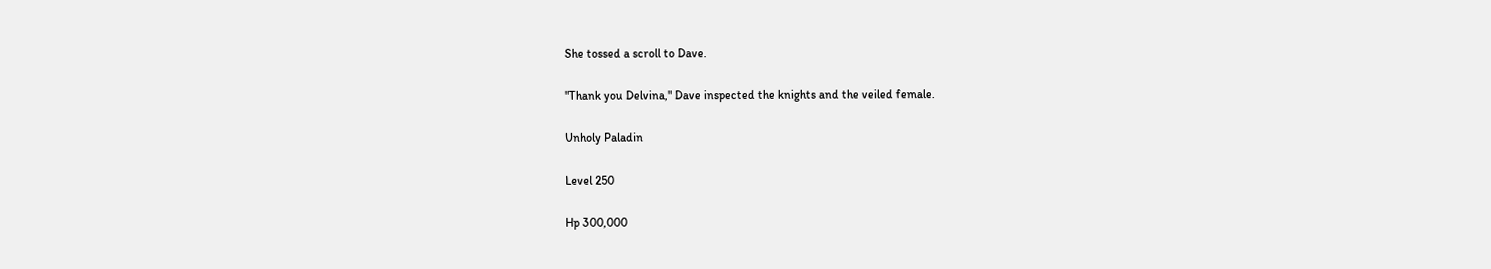She tossed a scroll to Dave.

"Thank you Delvina," Dave inspected the knights and the veiled female.

Unholy Paladin

Level 250

Hp 300,000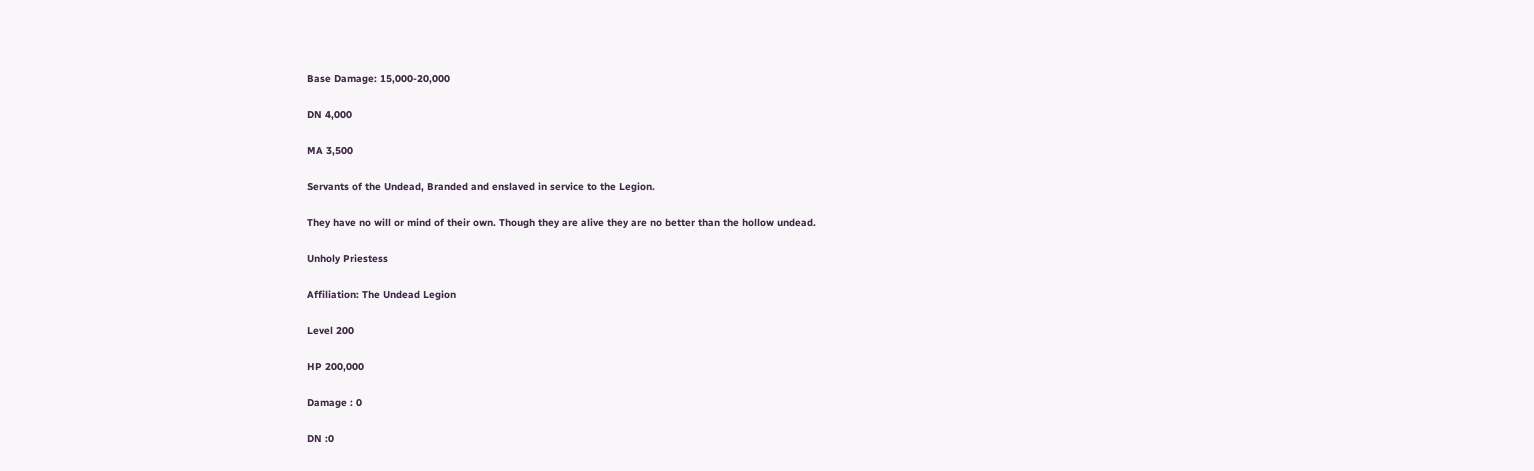Base Damage: 15,000-20,000

DN 4,000

MA 3,500

Servants of the Undead, Branded and enslaved in service to the Legion.

They have no will or mind of their own. Though they are alive they are no better than the hollow undead.

Unholy Priestess

Affiliation: The Undead Legion

Level 200

HP 200,000

Damage : 0

DN :0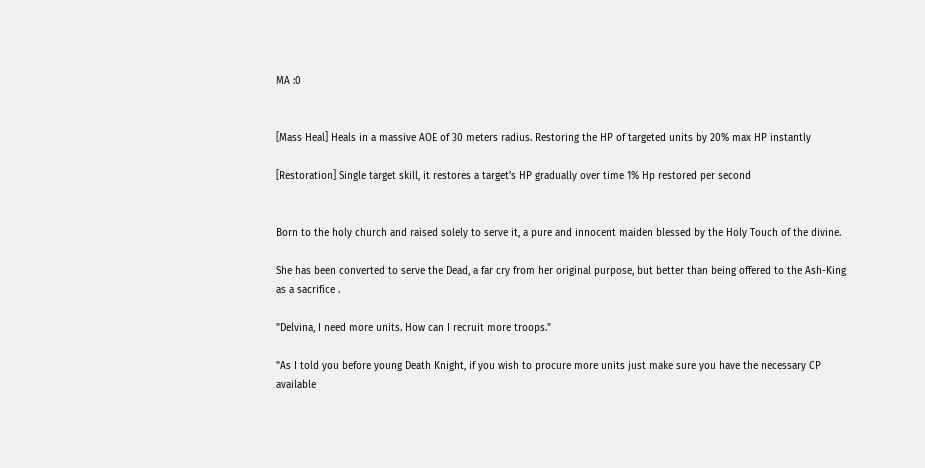MA :0


[Mass Heal] Heals in a massive AOE of 30 meters radius. Restoring the HP of targeted units by 20% max HP instantly

[Restoration] Single target skill, it restores a target's HP gradually over time 1% Hp restored per second


Born to the holy church and raised solely to serve it, a pure and innocent maiden blessed by the Holy Touch of the divine.

She has been converted to serve the Dead, a far cry from her original purpose, but better than being offered to the Ash-King as a sacrifice .

"Delvina, I need more units. How can I recruit more troops."

"As I told you before young Death Knight, if you wish to procure more units just make sure you have the necessary CP available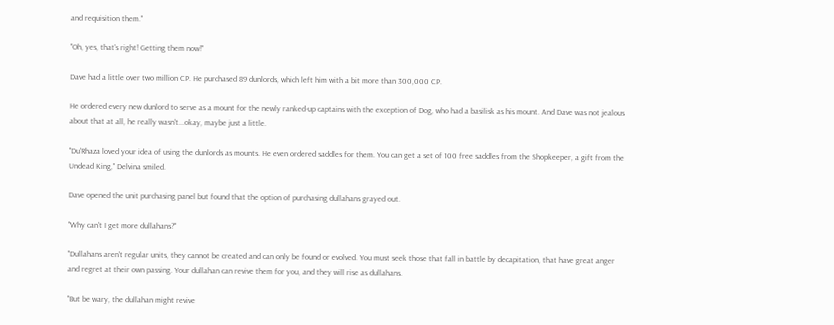and requisition them."

"Oh, yes, that's right! Getting them now!"

Dave had a little over two million CP. He purchased 89 dunlords, which left him with a bit more than 300,000 CP.

He ordered every new dunlord to serve as a mount for the newly ranked-up captains with the exception of Dog, who had a basilisk as his mount. And Dave was not jealous about that at all, he really wasn't...okay, maybe just a little.

"Du'Rhaza loved your idea of using the dunlords as mounts. He even ordered saddles for them. You can get a set of 100 free saddles from the Shopkeeper, a gift from the Undead King," Delvina smiled.

Dave opened the unit purchasing panel but found that the option of purchasing dullahans grayed out.

"Why can't I get more dullahans?"

"Dullahans aren't regular units, they cannot be created and can only be found or evolved. You must seek those that fall in battle by decapitation, that have great anger and regret at their own passing. Your dullahan can revive them for you, and they will rise as dullahans.

"But be wary, the dullahan might revive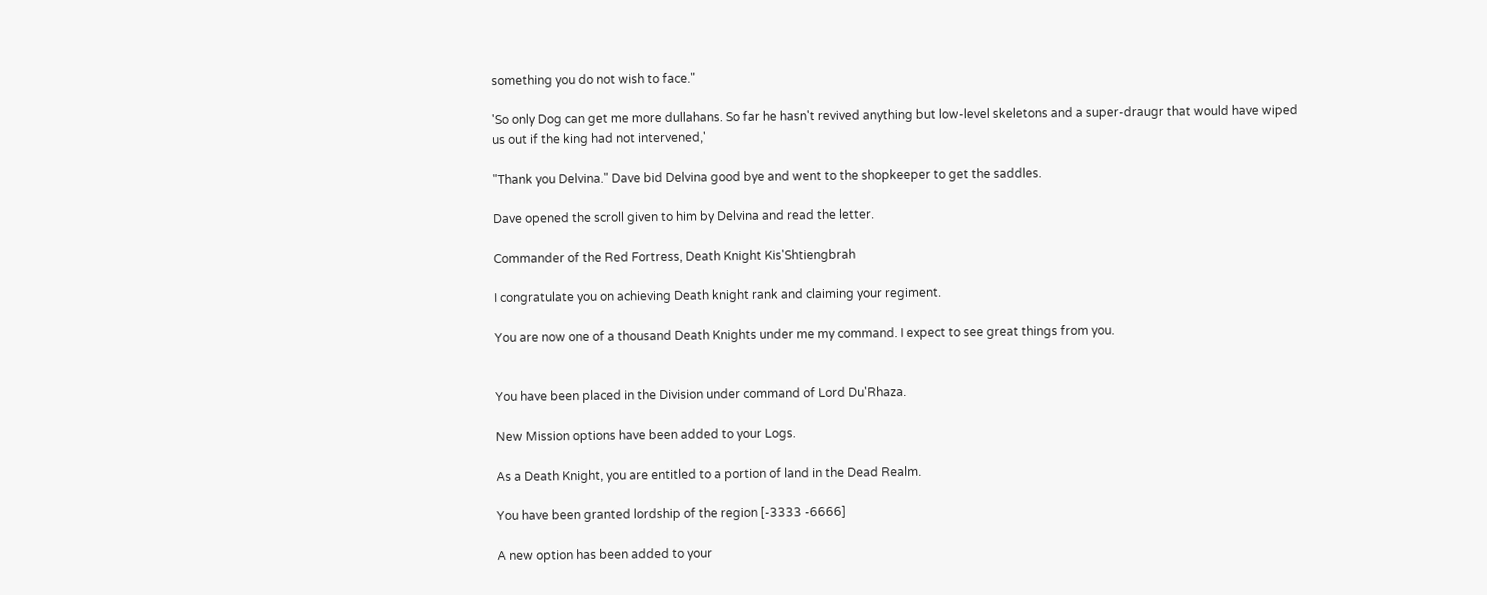something you do not wish to face."

'So only Dog can get me more dullahans. So far he hasn't revived anything but low-level skeletons and a super-draugr that would have wiped us out if the king had not intervened,'

"Thank you Delvina." Dave bid Delvina good bye and went to the shopkeeper to get the saddles.

Dave opened the scroll given to him by Delvina and read the letter.

Commander of the Red Fortress, Death Knight Kis'Shtiengbrah

I congratulate you on achieving Death knight rank and claiming your regiment.

You are now one of a thousand Death Knights under me my command. I expect to see great things from you.


You have been placed in the Division under command of Lord Du'Rhaza.

New Mission options have been added to your Logs.

As a Death Knight, you are entitled to a portion of land in the Dead Realm.

You have been granted lordship of the region [-3333 -6666]

A new option has been added to your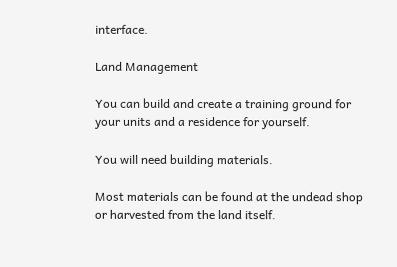interface.

Land Management

You can build and create a training ground for your units and a residence for yourself.

You will need building materials.

Most materials can be found at the undead shop or harvested from the land itself.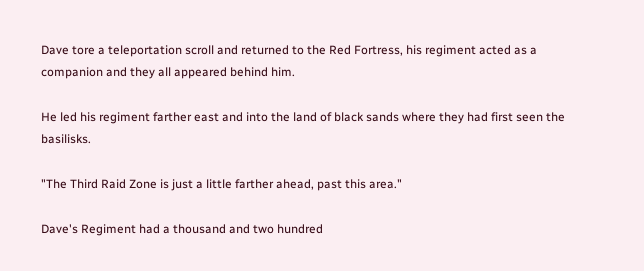Dave tore a teleportation scroll and returned to the Red Fortress, his regiment acted as a companion and they all appeared behind him.

He led his regiment farther east and into the land of black sands where they had first seen the basilisks.

"The Third Raid Zone is just a little farther ahead, past this area."

Dave's Regiment had a thousand and two hundred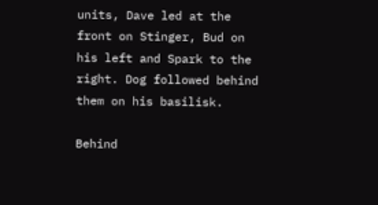units, Dave led at the front on Stinger, Bud on his left and Spark to the right. Dog followed behind them on his basilisk.

Behind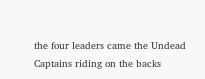the four leaders came the Undead Captains riding on the backs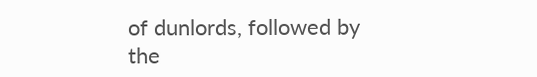of dunlords, followed by the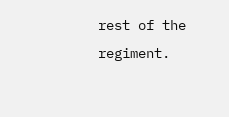rest of the regiment.